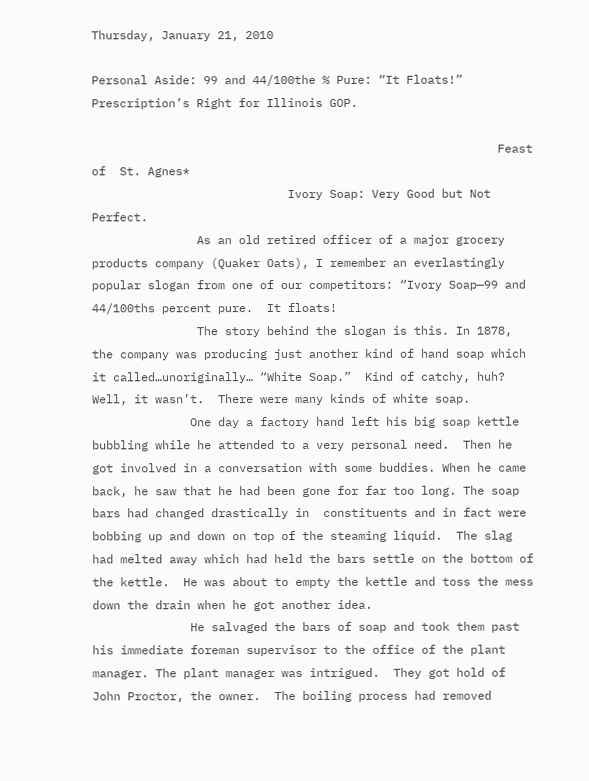Thursday, January 21, 2010

Personal Aside: 99 and 44/100the % Pure: “It Floats!” Prescription’s Right for Illinois GOP.

                                                          Feast of  St. Agnes*
                            Ivory Soap: Very Good but Not Perfect.
               As an old retired officer of a major grocery products company (Quaker Oats), I remember an everlastingly popular slogan from one of our competitors: “Ivory Soap—99 and 44/100ths percent pure.  It floats!
               The story behind the slogan is this. In 1878, the company was producing just another kind of hand soap which it called…unoriginally… “White Soap.”  Kind of catchy, huh?  Well, it wasn’t.  There were many kinds of white soap.
              One day a factory hand left his big soap kettle bubbling while he attended to a very personal need.  Then he got involved in a conversation with some buddies. When he came back, he saw that he had been gone for far too long. The soap bars had changed drastically in  constituents and in fact were bobbing up and down on top of the steaming liquid.  The slag had melted away which had held the bars settle on the bottom of the kettle.  He was about to empty the kettle and toss the mess down the drain when he got another idea.
              He salvaged the bars of soap and took them past his immediate foreman supervisor to the office of the plant manager. The plant manager was intrigued.  They got hold of John Proctor, the owner.  The boiling process had removed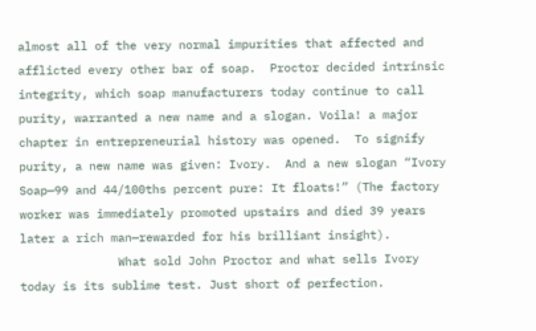almost all of the very normal impurities that affected and afflicted every other bar of soap.  Proctor decided intrinsic integrity, which soap manufacturers today continue to call purity, warranted a new name and a slogan. Voila! a major chapter in entrepreneurial history was opened.  To signify purity, a new name was given: Ivory.  And a new slogan “Ivory Soap—99 and 44/100ths percent pure: It floats!” (The factory worker was immediately promoted upstairs and died 39 years later a rich man—rewarded for his brilliant insight).
              What sold John Proctor and what sells Ivory today is its sublime test. Just short of perfection.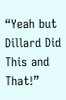“Yeah but Dillard Did This and That!”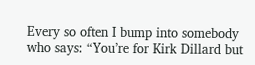Every so often I bump into somebody who says: “You’re for Kirk Dillard but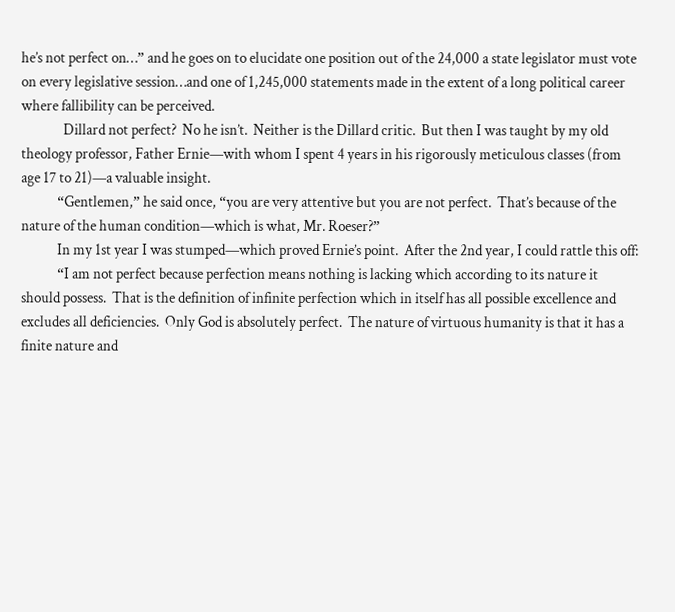he’s not perfect on…” and he goes on to elucidate one position out of the 24,000 a state legislator must vote on every legislative session…and one of 1,245,000 statements made in the extent of a long political career where fallibility can be perceived.
              Dillard not perfect?  No he isn’t.  Neither is the Dillard critic.  But then I was taught by my old theology professor, Father Ernie—with whom I spent 4 years in his rigorously meticulous classes (from age 17 to 21)—a valuable insight.
            “Gentlemen,” he said once, “you are very attentive but you are not perfect.  That’s because of the nature of the human condition—which is what, Mr. Roeser?”
            In my 1st year I was stumped—which proved Ernie’s point.  After the 2nd year, I could rattle this off:
            “I am not perfect because perfection means nothing is lacking which according to its nature it should possess.  That is the definition of infinite perfection which in itself has all possible excellence and excludes all deficiencies.  Only God is absolutely perfect.  The nature of virtuous humanity is that it has a finite nature and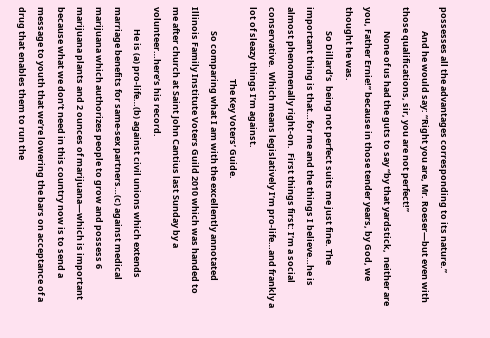possesses all the advantages corresponding to its nature.”
            And he would say: “Right you are, Mr. Roeser—but even with those qualifications, sir, you are not perfect!”
            None of us had the guts to say “by that yardstick,  neither are you, Father Ernie!” because in those tender years, by God, we thought he was.
            So Dillard’s  being not perfect suits me just fine. The important thing is that…for me and the things I believe…he is almost phenomenally right-on.  First things first: I’m a social conservative.  Which means legislatively I’m pro-life…and frankly a lot of sleazy things I’m against.
                                    The Key Voters’ Guide.
            So comparing what I am with the excellently annotated Illinois Family Institute Voters Guild 2010 which was handed to me after church at Saint John Cantius last Sunday by a volunteer…here’s his record.
           He is (a) pro-life…(b) against civil unions which extends marriage benefits for same-sex partners…(c) against medical marijuana which authorizes people to grow and possess 6 marijuana plants and 2 ounces of marijuana—which is important because what we don’t need in this country now is to send a message to youth that we’re lowering the bars on acceptance of a drug that enables them to run the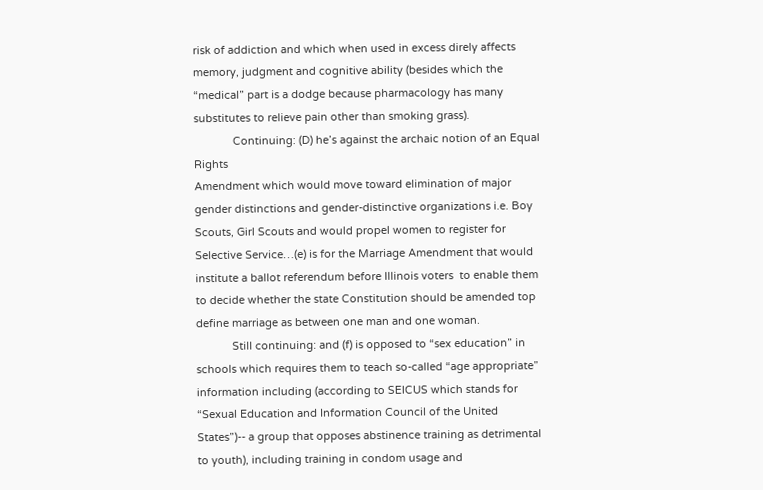risk of addiction and which when used in excess direly affects memory, judgment and cognitive ability (besides which the “medical” part is a dodge because pharmacology has many substitutes to relieve pain other than smoking grass).
             Continuing: (D) he’s against the archaic notion of an Equal Rights
Amendment which would move toward elimination of major gender distinctions and gender-distinctive organizations i.e. Boy Scouts, Girl Scouts and would propel women to register for Selective Service…(e) is for the Marriage Amendment that would institute a ballot referendum before Illinois voters  to enable them to decide whether the state Constitution should be amended top define marriage as between one man and one woman.
            Still continuing: and (f) is opposed to “sex education” in schools which requires them to teach so-called “age appropriate” information including (according to SEICUS which stands for “Sexual Education and Information Council of the United States”)-- a group that opposes abstinence training as detrimental to youth), including training in condom usage and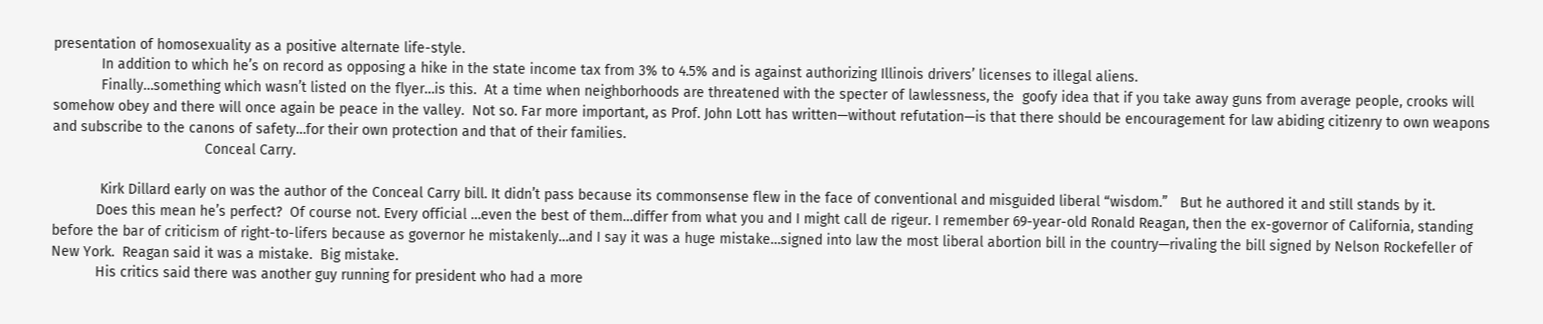presentation of homosexuality as a positive alternate life-style.
            In addition to which he’s on record as opposing a hike in the state income tax from 3% to 4.5% and is against authorizing Illinois drivers’ licenses to illegal aliens.
            Finally…something which wasn’t listed on the flyer…is this.  At a time when neighborhoods are threatened with the specter of lawlessness, the  goofy idea that if you take away guns from average people, crooks will somehow obey and there will once again be peace in the valley.  Not so. Far more important, as Prof. John Lott has written—without refutation—is that there should be encouragement for law abiding citizenry to own weapons and subscribe to the canons of safety…for their own protection and that of their families.
                                      Conceal Carry.

            Kirk Dillard early on was the author of the Conceal Carry bill. It didn’t pass because its commonsense flew in the face of conventional and misguided liberal “wisdom.”   But he authored it and still stands by it.
           Does this mean he’s perfect?  Of course not. Every official …even the best of them…differ from what you and I might call de rigeur. I remember 69-year-old Ronald Reagan, then the ex-governor of California, standing before the bar of criticism of right-to-lifers because as governor he mistakenly…and I say it was a huge mistake…signed into law the most liberal abortion bill in the country—rivaling the bill signed by Nelson Rockefeller of New York.  Reagan said it was a mistake.  Big mistake.
           His critics said there was another guy running for president who had a more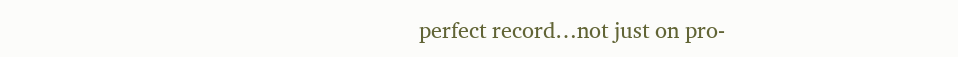perfect record…not just on pro-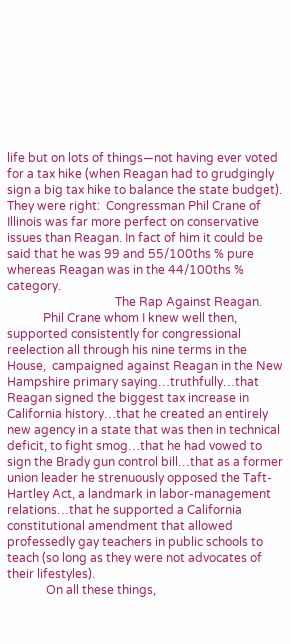life but on lots of things—not having ever voted for a tax hike (when Reagan had to grudgingly sign a big tax hike to balance the state budget).  They were right:  Congressman Phil Crane of Illinois was far more perfect on conservative issues than Reagan. In fact of him it could be said that he was 99 and 55/100ths % pure whereas Reagan was in the 44/100ths % category.
                                    The Rap Against Reagan.
            Phil Crane whom I knew well then, supported consistently for congressional reelection all through his nine terms in the House,  campaigned against Reagan in the New Hampshire primary saying…truthfully…that Reagan signed the biggest tax increase in California history…that he created an entirely new agency in a state that was then in technical deficit, to fight smog…that he had vowed to sign the Brady gun control bill…that as a former union leader he strenuously opposed the Taft-Hartley Act, a landmark in labor-management relations…that he supported a California constitutional amendment that allowed professedly gay teachers in public schools to teach (so long as they were not advocates of their lifestyles).
             On all these things,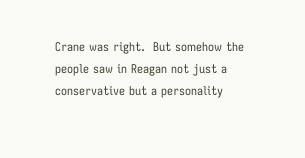Crane was right.  But somehow the people saw in Reagan not just a conservative but a personality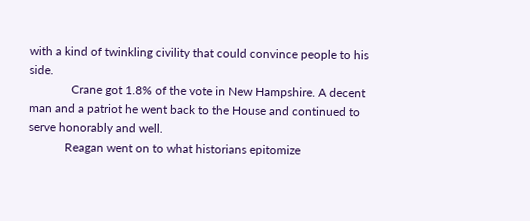with a kind of twinkling civility that could convince people to his side.
              Crane got 1.8% of the vote in New Hampshire. A decent man and a patriot he went back to the House and continued to serve honorably and well.
            Reagan went on to what historians epitomize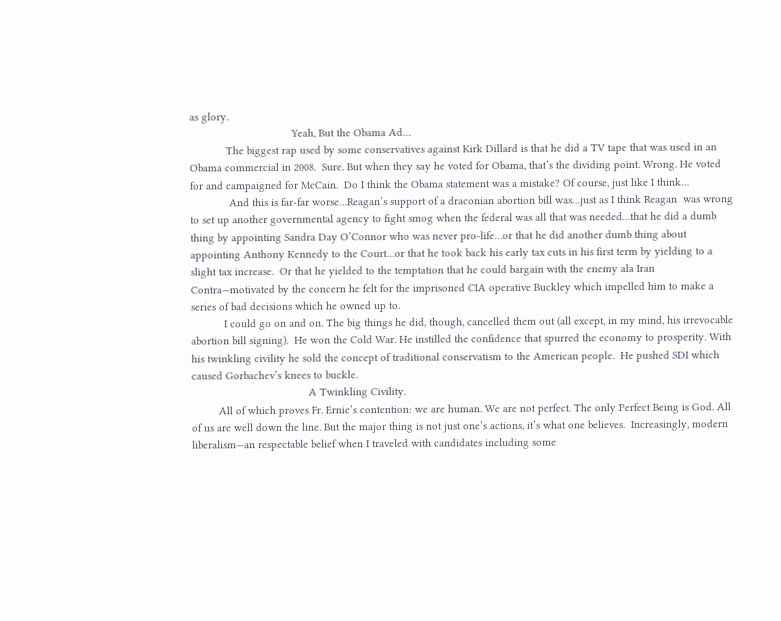as glory.
                                  Yeah, But the Obama Ad…
            The biggest rap used by some conservatives against Kirk Dillard is that he did a TV tape that was used in an Obama commercial in 2008.  Sure. But when they say he voted for Obama, that’s the dividing point. Wrong. He voted for and campaigned for McCain.  Do I think the Obama statement was a mistake? Of course, just like I think…
             And this is far-far worse…Reagan’s support of a draconian abortion bill was…just as I think Reagan  was wrong to set up another governmental agency to fight smog when the federal was all that was needed…that he did a dumb thing by appointing Sandra Day O’Connor who was never pro-life…or that he did another dumb thing about appointing Anthony Kennedy to the Court…or that he took back his early tax cuts in his first term by yielding to a slight tax increase.  Or that he yielded to the temptation that he could bargain with the enemy ala Iran Contra—motivated by the concern he felt for the imprisoned CIA operative Buckley which impelled him to make a series of bad decisions which he owned up to.
           I could go on and on. The big things he did, though, cancelled them out (all except, in my mind, his irrevocable abortion bill signing).  He won the Cold War. He instilled the confidence that spurred the economy to prosperity. With his twinkling civility he sold the concept of traditional conservatism to the American people.  He pushed SDI which caused Gorbachev’s knees to buckle.
                                       A Twinkling Civility.
         All of which proves Fr. Ernie’s contention: we are human. We are not perfect. The only Perfect Being is God. All of us are well down the line. But the major thing is not just one’s actions, it’s what one believes.  Increasingly, modern liberalism—an respectable belief when I traveled with candidates including some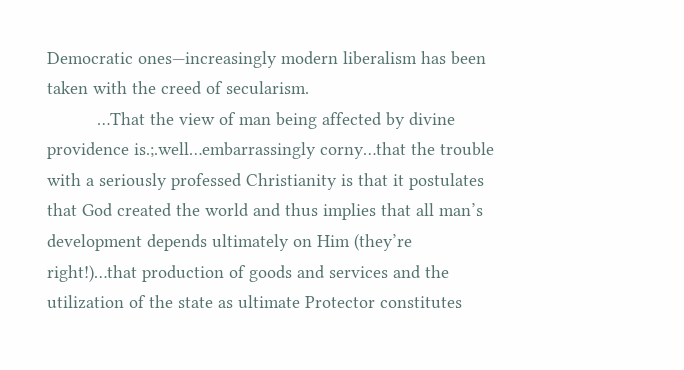Democratic ones—increasingly modern liberalism has been taken with the creed of secularism.
          …That the view of man being affected by divine providence is.;.well…embarrassingly corny…that the trouble with a seriously professed Christianity is that it postulates that God created the world and thus implies that all man’s development depends ultimately on Him (they’re right!)…that production of goods and services and the utilization of the state as ultimate Protector constitutes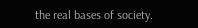the real bases of society.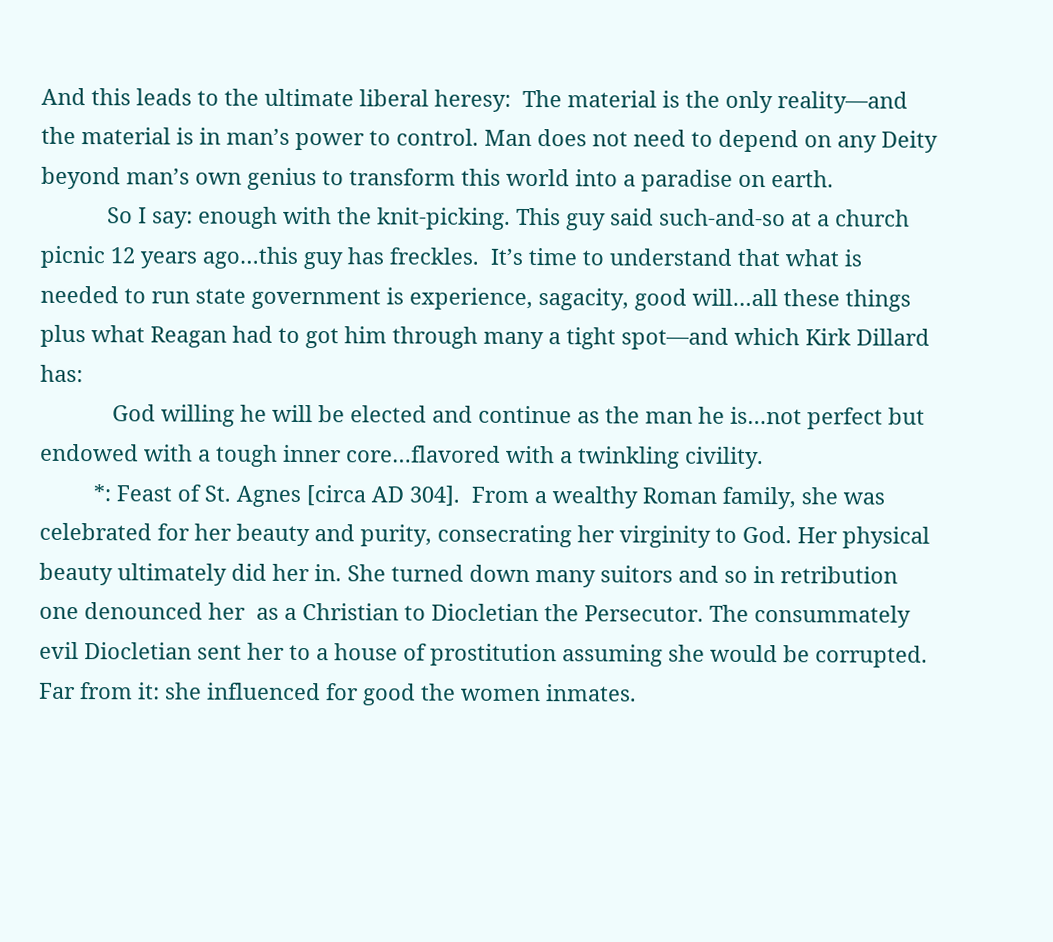And this leads to the ultimate liberal heresy:  The material is the only reality—and the material is in man’s power to control. Man does not need to depend on any Deity beyond man’s own genius to transform this world into a paradise on earth.
           So I say: enough with the knit-picking. This guy said such-and-so at a church picnic 12 years ago…this guy has freckles.  It’s time to understand that what is needed to run state government is experience, sagacity, good will…all these things plus what Reagan had to got him through many a tight spot—and which Kirk Dillard has:
            God willing he will be elected and continue as the man he is…not perfect but endowed with a tough inner core…flavored with a twinkling civility.
         *: Feast of St. Agnes [circa AD 304].  From a wealthy Roman family, she was celebrated for her beauty and purity, consecrating her virginity to God. Her physical beauty ultimately did her in. She turned down many suitors and so in retribution one denounced her  as a Christian to Diocletian the Persecutor. The consummately evil Diocletian sent her to a house of prostitution assuming she would be corrupted. Far from it: she influenced for good the women inmates.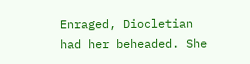Enraged, Diocletian had her beheaded. She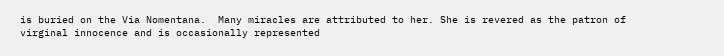is buried on the Via Nomentana.  Many miracles are attributed to her. She is revered as the patron of virginal innocence and is occasionally represented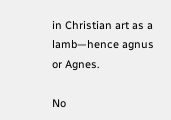in Christian art as a lamb—hence agnus or Agnes.

No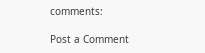comments:

Post a Comment